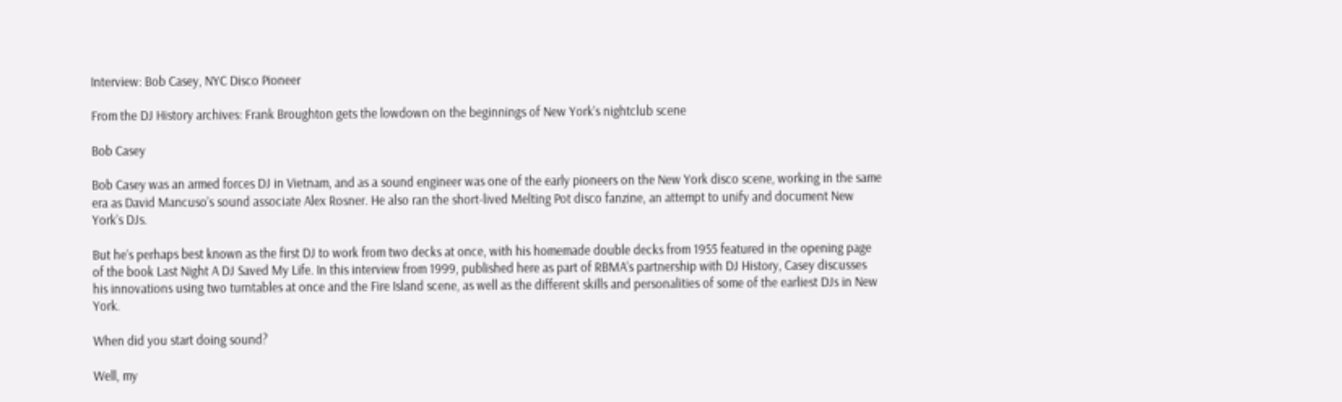Interview: Bob Casey, NYC Disco Pioneer

From the DJ History archives: Frank Broughton gets the lowdown on the beginnings of New York’s nightclub scene

Bob Casey

Bob Casey was an armed forces DJ in Vietnam, and as a sound engineer was one of the early pioneers on the New York disco scene, working in the same era as David Mancuso’s sound associate Alex Rosner. He also ran the short-lived Melting Pot disco fanzine, an attempt to unify and document New York’s DJs.

But he’s perhaps best known as the first DJ to work from two decks at once, with his homemade double decks from 1955 featured in the opening page of the book Last Night A DJ Saved My Life. In this interview from 1999, published here as part of RBMA’s partnership with DJ History, Casey discusses his innovations using two turntables at once and the Fire Island scene, as well as the different skills and personalities of some of the earliest DJs in New York.

When did you start doing sound?

Well, my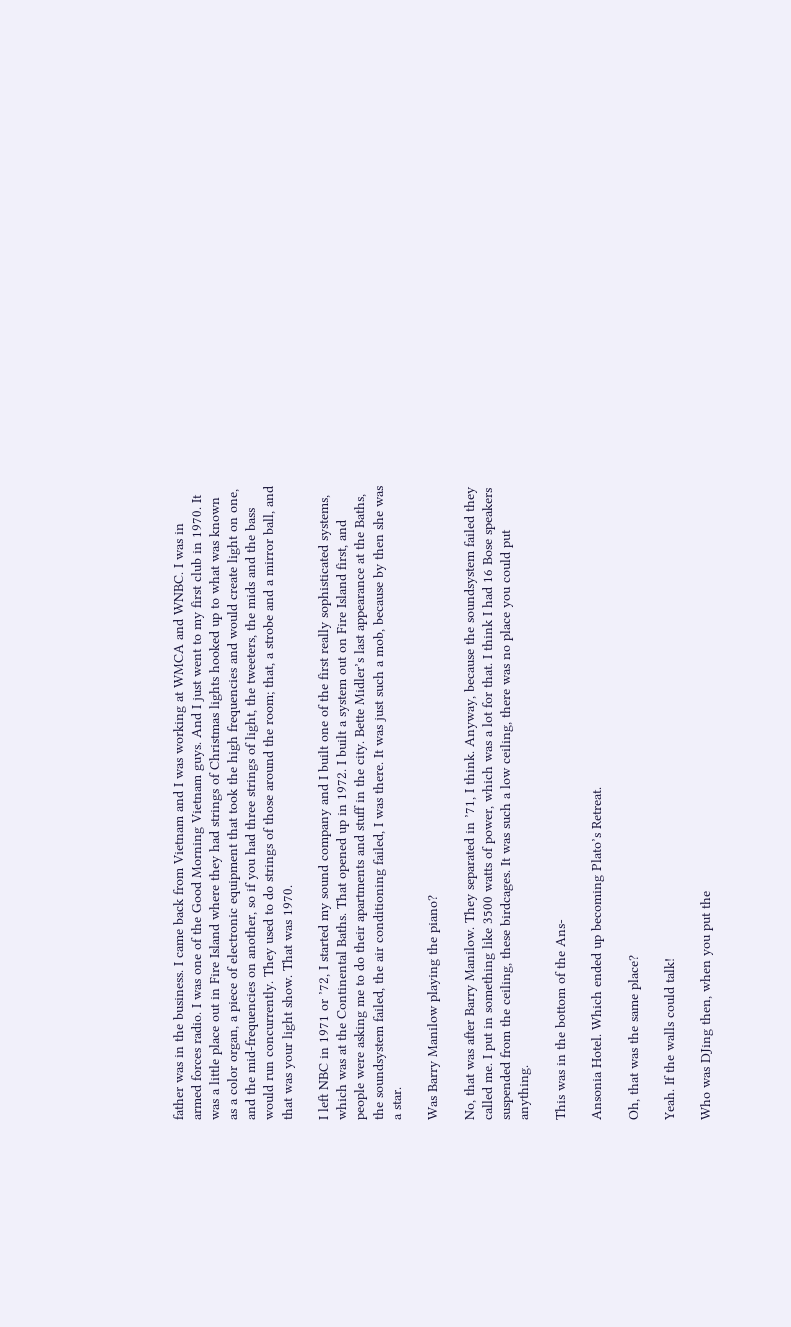father was in the business. I came back from Vietnam and I was working at WMCA and WNBC. I was in armed forces radio. I was one of the Good Morning Vietnam guys. And I just went to my first club in 1970. It was a little place out in Fire Island where they had strings of Christmas lights hooked up to what was known as a color organ, a piece of electronic equipment that took the high frequencies and would create light on one, and the mid-frequencies on another, so if you had three strings of light, the tweeters, the mids and the bass would run concurrently. They used to do strings of those around the room; that, a strobe and a mirror ball, and that was your light show. That was 1970.

I left NBC in 1971 or ’72, I started my sound company and I built one of the first really sophisticated systems, which was at the Continental Baths. That opened up in 1972. I built a system out on Fire Island first, and people were asking me to do their apartments and stuff in the city. Bette Midler’s last appearance at the Baths, the soundsystem failed, the air conditioning failed, I was there. It was just such a mob, because by then she was a star.

Was Barry Manilow playing the piano?

No, that was after Barry Manilow. They separated in ’71, I think. Anyway, because the soundsystem failed they called me. I put in something like 3500 watts of power, which was a lot for that. I think I had 16 Bose speakers suspended from the ceiling, these birdcages. It was such a low ceiling, there was no place you could put anything.

This was in the bottom of the Ans-

Ansonia Hotel. Which ended up becoming Plato’s Retreat.

Oh, that was the same place?

Yeah. If the walls could talk!

Who was DJing then, when you put the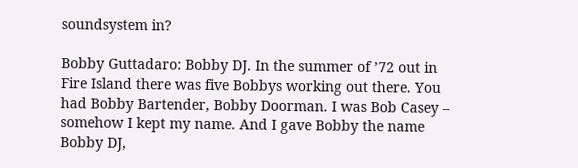soundsystem in?

Bobby Guttadaro: Bobby DJ. In the summer of ’72 out in Fire Island there was five Bobbys working out there. You had Bobby Bartender, Bobby Doorman. I was Bob Casey – somehow I kept my name. And I gave Bobby the name Bobby DJ,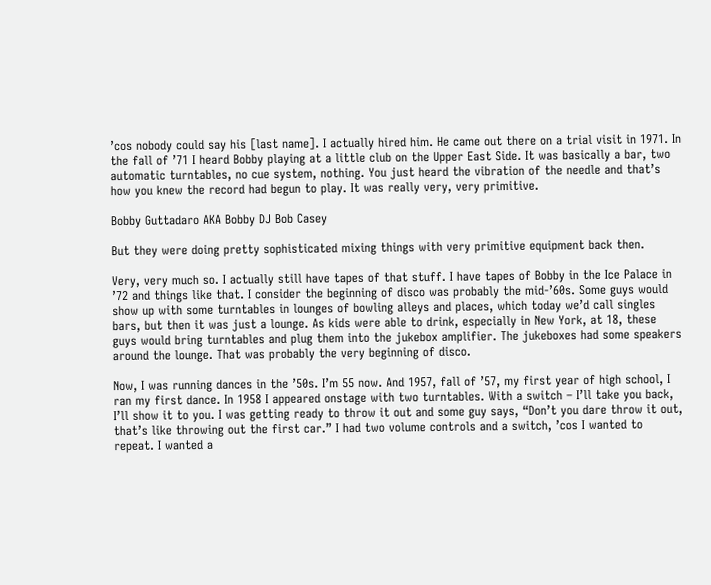’cos nobody could say his [last name]. I actually hired him. He came out there on a trial visit in 1971. In the fall of ’71 I heard Bobby playing at a little club on the Upper East Side. It was basically a bar, two automatic turntables, no cue system, nothing. You just heard the vibration of the needle and that’s how you knew the record had begun to play. It was really very, very primitive.

Bobby Guttadaro AKA Bobby DJ Bob Casey

But they were doing pretty sophisticated mixing things with very primitive equipment back then.

Very, very much so. I actually still have tapes of that stuff. I have tapes of Bobby in the Ice Palace in ’72 and things like that. I consider the beginning of disco was probably the mid-’60s. Some guys would show up with some turntables in lounges of bowling alleys and places, which today we’d call singles bars, but then it was just a lounge. As kids were able to drink, especially in New York, at 18, these guys would bring turntables and plug them into the jukebox amplifier. The jukeboxes had some speakers around the lounge. That was probably the very beginning of disco.

Now, I was running dances in the ’50s. I’m 55 now. And 1957, fall of ’57, my first year of high school, I ran my first dance. In 1958 I appeared onstage with two turntables. With a switch – I’ll take you back, I’ll show it to you. I was getting ready to throw it out and some guy says, “Don’t you dare throw it out, that’s like throwing out the first car.” I had two volume controls and a switch, ’cos I wanted to repeat. I wanted a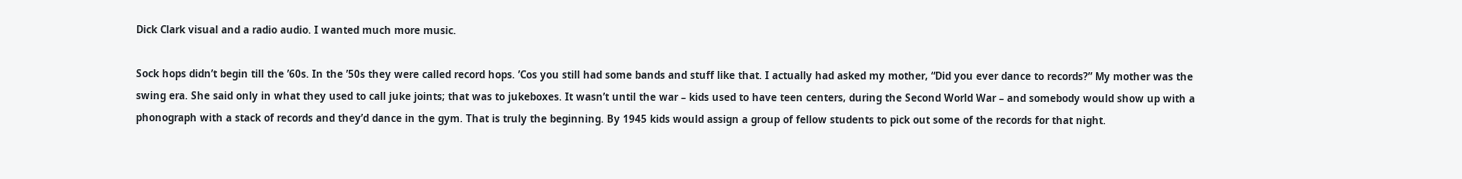Dick Clark visual and a radio audio. I wanted much more music.

Sock hops didn’t begin till the ’60s. In the ’50s they were called record hops. ’Cos you still had some bands and stuff like that. I actually had asked my mother, “Did you ever dance to records?” My mother was the swing era. She said only in what they used to call juke joints; that was to jukeboxes. It wasn’t until the war – kids used to have teen centers, during the Second World War – and somebody would show up with a phonograph with a stack of records and they’d dance in the gym. That is truly the beginning. By 1945 kids would assign a group of fellow students to pick out some of the records for that night.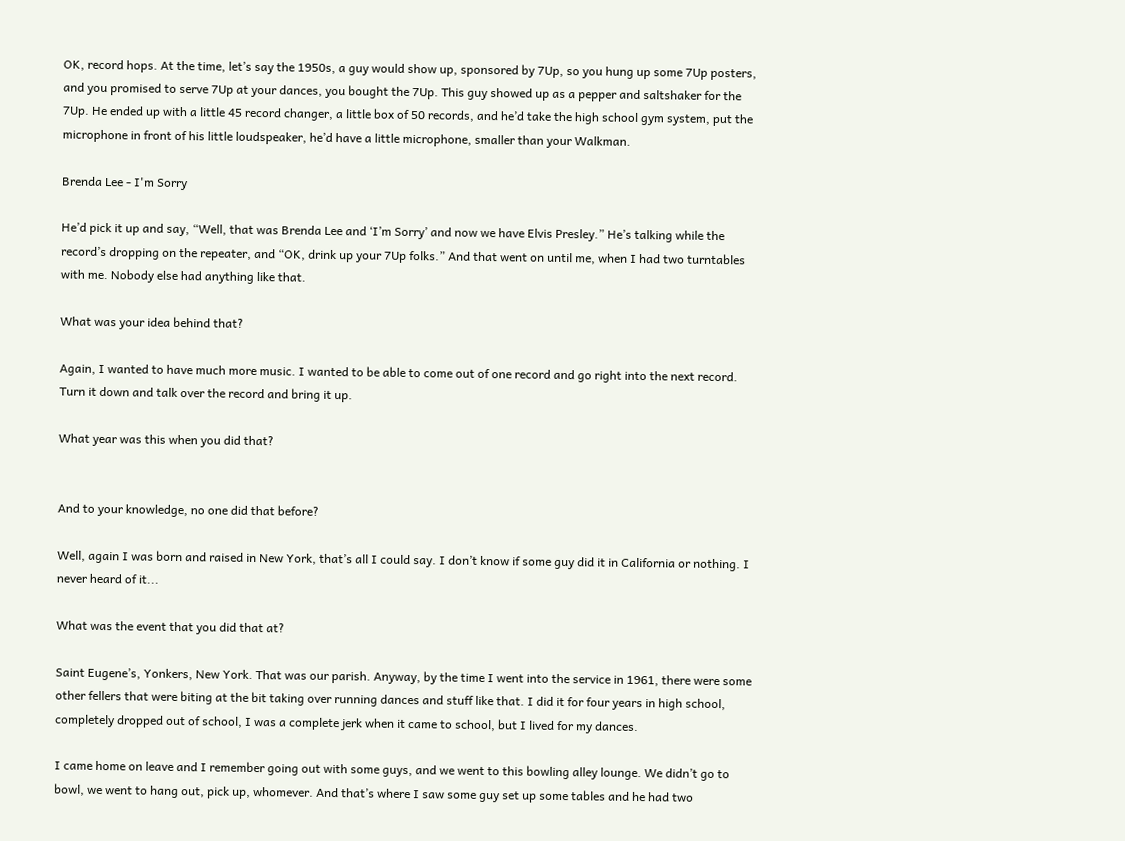OK, record hops. At the time, let’s say the 1950s, a guy would show up, sponsored by 7Up, so you hung up some 7Up posters, and you promised to serve 7Up at your dances, you bought the 7Up. This guy showed up as a pepper and saltshaker for the 7Up. He ended up with a little 45 record changer, a little box of 50 records, and he’d take the high school gym system, put the microphone in front of his little loudspeaker, he’d have a little microphone, smaller than your Walkman.

Brenda Lee - I'm Sorry

He’d pick it up and say, “Well, that was Brenda Lee and ‘I’m Sorry’ and now we have Elvis Presley.” He’s talking while the record’s dropping on the repeater, and “OK, drink up your 7Up folks.” And that went on until me, when I had two turntables with me. Nobody else had anything like that.

What was your idea behind that?

Again, I wanted to have much more music. I wanted to be able to come out of one record and go right into the next record. Turn it down and talk over the record and bring it up.

What year was this when you did that?


And to your knowledge, no one did that before?

Well, again I was born and raised in New York, that’s all I could say. I don’t know if some guy did it in California or nothing. I never heard of it...

What was the event that you did that at?

Saint Eugene’s, Yonkers, New York. That was our parish. Anyway, by the time I went into the service in 1961, there were some other fellers that were biting at the bit taking over running dances and stuff like that. I did it for four years in high school, completely dropped out of school, I was a complete jerk when it came to school, but I lived for my dances.

I came home on leave and I remember going out with some guys, and we went to this bowling alley lounge. We didn’t go to bowl, we went to hang out, pick up, whomever. And that’s where I saw some guy set up some tables and he had two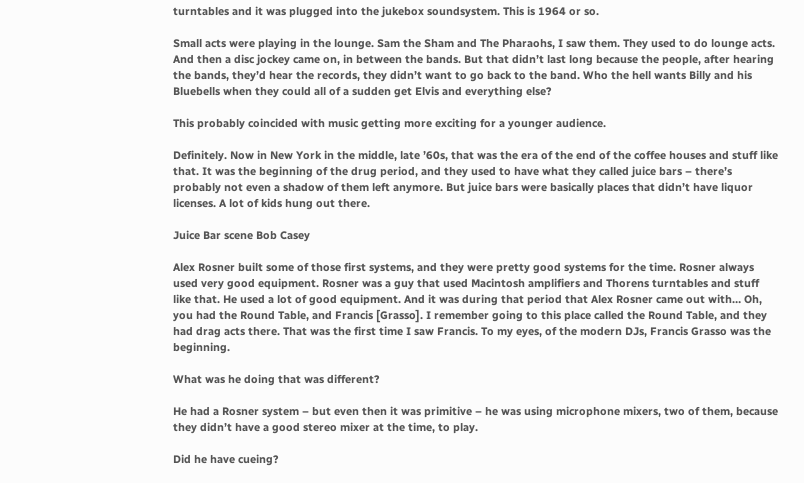turntables and it was plugged into the jukebox soundsystem. This is 1964 or so.

Small acts were playing in the lounge. Sam the Sham and The Pharaohs, I saw them. They used to do lounge acts. And then a disc jockey came on, in between the bands. But that didn’t last long because the people, after hearing the bands, they’d hear the records, they didn’t want to go back to the band. Who the hell wants Billy and his Bluebells when they could all of a sudden get Elvis and everything else?

This probably coincided with music getting more exciting for a younger audience.

Definitely. Now in New York in the middle, late ’60s, that was the era of the end of the coffee houses and stuff like that. It was the beginning of the drug period, and they used to have what they called juice bars – there’s probably not even a shadow of them left anymore. But juice bars were basically places that didn’t have liquor licenses. A lot of kids hung out there.

Juice Bar scene Bob Casey

Alex Rosner built some of those first systems, and they were pretty good systems for the time. Rosner always used very good equipment. Rosner was a guy that used Macintosh amplifiers and Thorens turntables and stuff like that. He used a lot of good equipment. And it was during that period that Alex Rosner came out with… Oh, you had the Round Table, and Francis [Grasso]. I remember going to this place called the Round Table, and they had drag acts there. That was the first time I saw Francis. To my eyes, of the modern DJs, Francis Grasso was the beginning.

What was he doing that was different?

He had a Rosner system – but even then it was primitive – he was using microphone mixers, two of them, because they didn’t have a good stereo mixer at the time, to play.

Did he have cueing?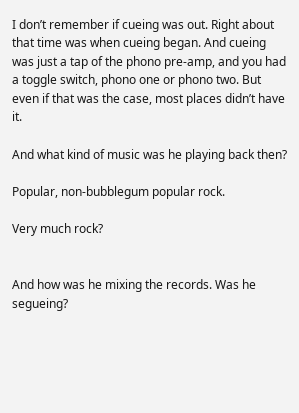I don’t remember if cueing was out. Right about that time was when cueing began. And cueing was just a tap of the phono pre-amp, and you had a toggle switch, phono one or phono two. But even if that was the case, most places didn’t have it.

And what kind of music was he playing back then?

Popular, non-bubblegum popular rock.

Very much rock?


And how was he mixing the records. Was he segueing?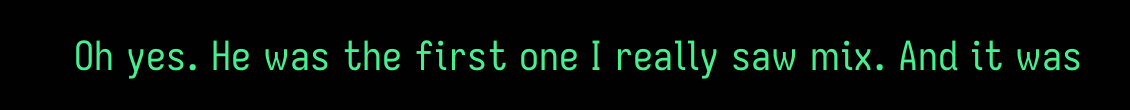Oh yes. He was the first one I really saw mix. And it was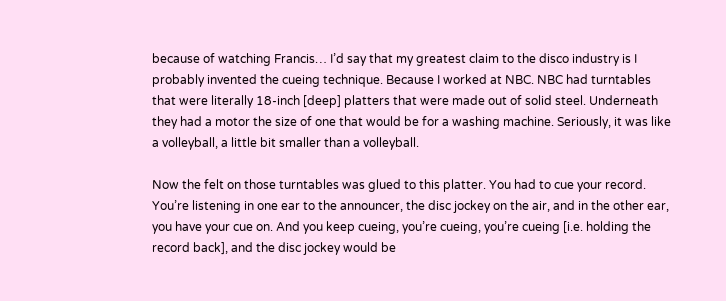because of watching Francis… I’d say that my greatest claim to the disco industry is I probably invented the cueing technique. Because I worked at NBC. NBC had turntables that were literally 18-inch [deep] platters that were made out of solid steel. Underneath they had a motor the size of one that would be for a washing machine. Seriously, it was like a volleyball, a little bit smaller than a volleyball.

Now the felt on those turntables was glued to this platter. You had to cue your record. You’re listening in one ear to the announcer, the disc jockey on the air, and in the other ear, you have your cue on. And you keep cueing, you’re cueing, you’re cueing [i.e. holding the record back], and the disc jockey would be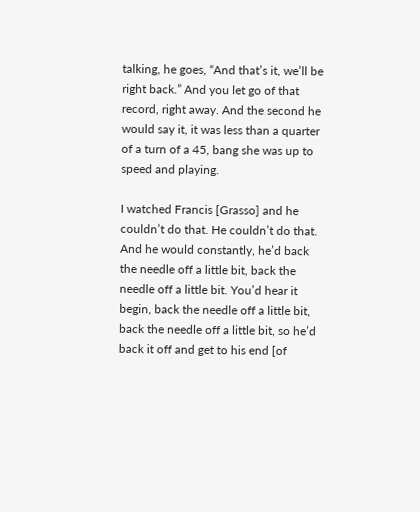talking, he goes, “And that’s it, we’ll be right back.” And you let go of that record, right away. And the second he would say it, it was less than a quarter of a turn of a 45, bang she was up to speed and playing.

I watched Francis [Grasso] and he couldn’t do that. He couldn’t do that. And he would constantly, he’d back the needle off a little bit, back the needle off a little bit. You’d hear it begin, back the needle off a little bit, back the needle off a little bit, so he’d back it off and get to his end [of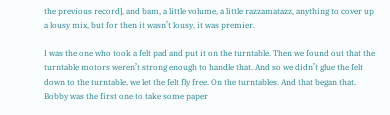the previous record], and bam, a little volume, a little razzamatazz, anything to cover up a lousy mix, but for then it wasn’t lousy, it was premier.

I was the one who took a felt pad and put it on the turntable. Then we found out that the turntable motors weren’t strong enough to handle that. And so we didn’t glue the felt down to the turntable, we let the felt fly free. On the turntables. And that began that. Bobby was the first one to take some paper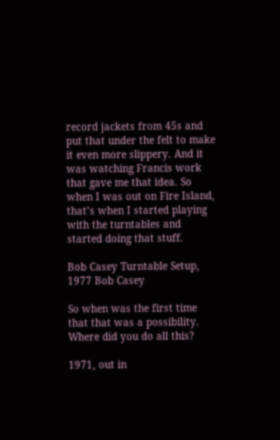record jackets from 45s and put that under the felt to make it even more slippery. And it was watching Francis work that gave me that idea. So when I was out on Fire Island, that’s when I started playing with the turntables and started doing that stuff.

Bob Casey Turntable Setup, 1977 Bob Casey

So when was the first time that that was a possibility. Where did you do all this?

1971, out in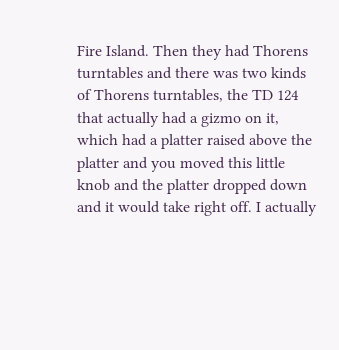Fire Island. Then they had Thorens turntables and there was two kinds of Thorens turntables, the TD 124 that actually had a gizmo on it, which had a platter raised above the platter and you moved this little knob and the platter dropped down and it would take right off. I actually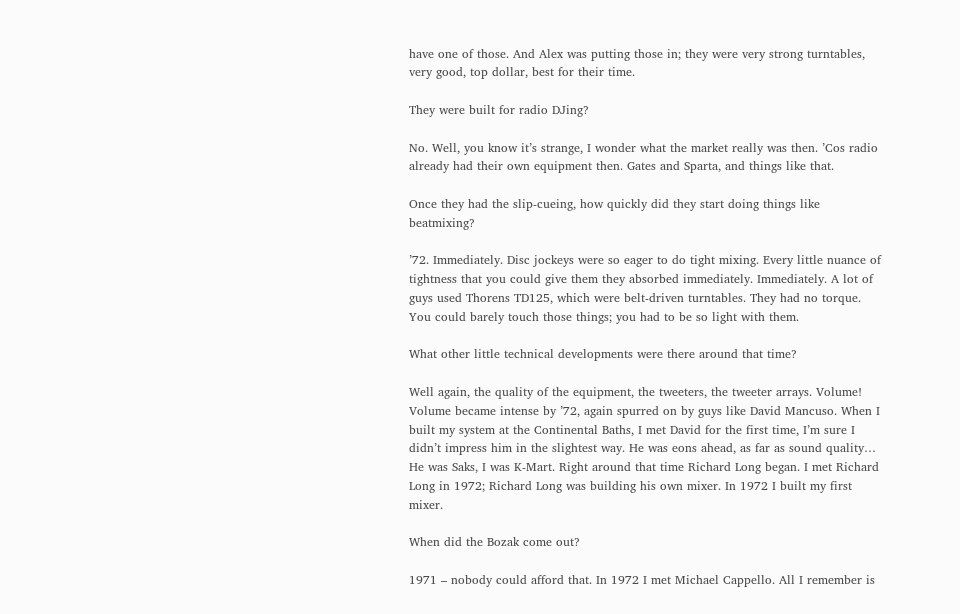have one of those. And Alex was putting those in; they were very strong turntables, very good, top dollar, best for their time.

They were built for radio DJing?

No. Well, you know it’s strange, I wonder what the market really was then. ’Cos radio already had their own equipment then. Gates and Sparta, and things like that.

Once they had the slip-cueing, how quickly did they start doing things like beatmixing?

’72. Immediately. Disc jockeys were so eager to do tight mixing. Every little nuance of tightness that you could give them they absorbed immediately. Immediately. A lot of guys used Thorens TD125, which were belt-driven turntables. They had no torque. You could barely touch those things; you had to be so light with them.

What other little technical developments were there around that time?

Well again, the quality of the equipment, the tweeters, the tweeter arrays. Volume! Volume became intense by ’72, again spurred on by guys like David Mancuso. When I built my system at the Continental Baths, I met David for the first time, I’m sure I didn’t impress him in the slightest way. He was eons ahead, as far as sound quality… He was Saks, I was K-Mart. Right around that time Richard Long began. I met Richard Long in 1972; Richard Long was building his own mixer. In 1972 I built my first mixer.

When did the Bozak come out?

1971 – nobody could afford that. In 1972 I met Michael Cappello. All I remember is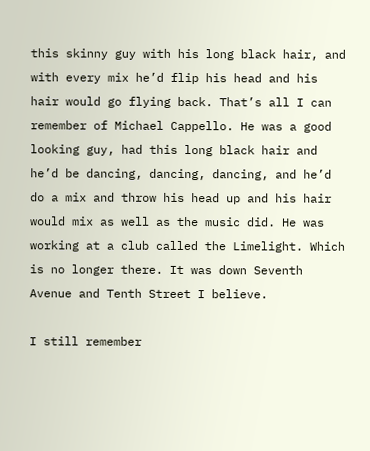this skinny guy with his long black hair, and with every mix he’d flip his head and his hair would go flying back. That’s all I can remember of Michael Cappello. He was a good looking guy, had this long black hair and he’d be dancing, dancing, dancing, and he’d do a mix and throw his head up and his hair would mix as well as the music did. He was working at a club called the Limelight. Which is no longer there. It was down Seventh Avenue and Tenth Street I believe.

I still remember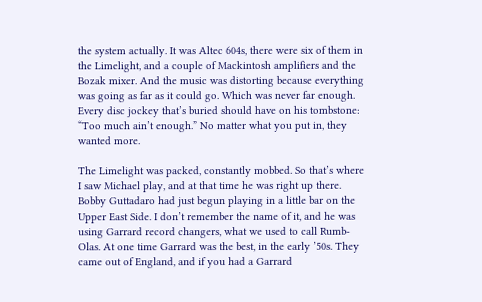the system actually. It was Altec 604s, there were six of them in the Limelight, and a couple of Mackintosh amplifiers and the Bozak mixer. And the music was distorting because everything was going as far as it could go. Which was never far enough. Every disc jockey that’s buried should have on his tombstone: “Too much ain’t enough.” No matter what you put in, they wanted more.

The Limelight was packed, constantly mobbed. So that’s where I saw Michael play, and at that time he was right up there. Bobby Guttadaro had just begun playing in a little bar on the Upper East Side. I don’t remember the name of it, and he was using Garrard record changers, what we used to call Rumb-Olas. At one time Garrard was the best, in the early ’50s. They came out of England, and if you had a Garrard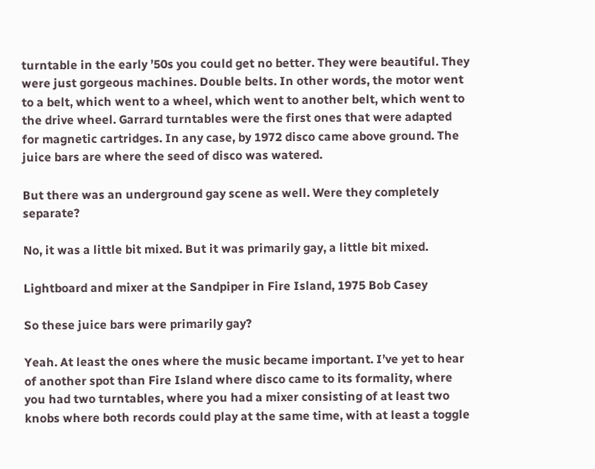turntable in the early ’50s you could get no better. They were beautiful. They were just gorgeous machines. Double belts. In other words, the motor went to a belt, which went to a wheel, which went to another belt, which went to the drive wheel. Garrard turntables were the first ones that were adapted for magnetic cartridges. In any case, by 1972 disco came above ground. The juice bars are where the seed of disco was watered.

But there was an underground gay scene as well. Were they completely separate?

No, it was a little bit mixed. But it was primarily gay, a little bit mixed.

Lightboard and mixer at the Sandpiper in Fire Island, 1975 Bob Casey

So these juice bars were primarily gay?

Yeah. At least the ones where the music became important. I’ve yet to hear of another spot than Fire Island where disco came to its formality, where you had two turntables, where you had a mixer consisting of at least two knobs where both records could play at the same time, with at least a toggle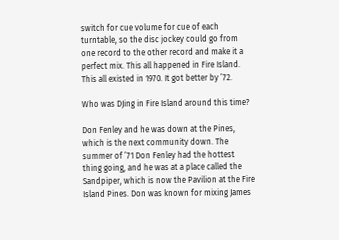switch for cue volume for cue of each turntable, so the disc jockey could go from one record to the other record and make it a perfect mix. This all happened in Fire Island. This all existed in 1970. It got better by ’72.

Who was DJing in Fire Island around this time?

Don Fenley and he was down at the Pines, which is the next community down. The summer of ’71 Don Fenley had the hottest thing going, and he was at a place called the Sandpiper, which is now the Pavilion at the Fire Island Pines. Don was known for mixing James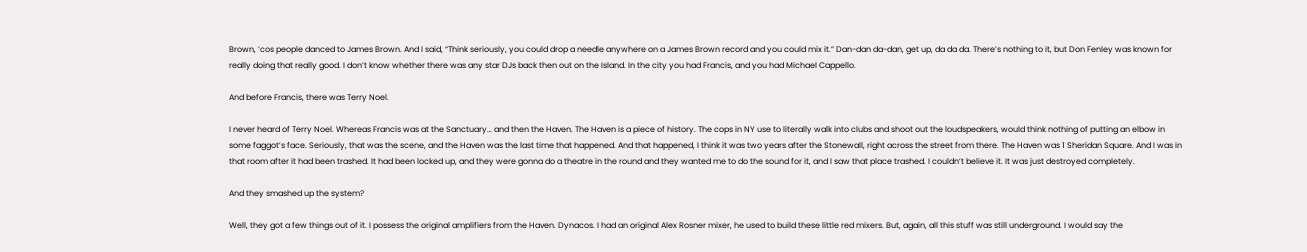Brown, ’cos people danced to James Brown. And I said, “Think seriously, you could drop a needle anywhere on a James Brown record and you could mix it.” Dan-dan da-dan, get up, da da da. There’s nothing to it, but Don Fenley was known for really doing that really good. I don’t know whether there was any star DJs back then out on the Island. In the city you had Francis, and you had Michael Cappello.

And before Francis, there was Terry Noel.

I never heard of Terry Noel. Whereas Francis was at the Sanctuary… and then the Haven. The Haven is a piece of history. The cops in NY use to literally walk into clubs and shoot out the loudspeakers, would think nothing of putting an elbow in some faggot’s face. Seriously, that was the scene, and the Haven was the last time that happened. And that happened, I think it was two years after the Stonewall, right across the street from there. The Haven was 1 Sheridan Square. And I was in that room after it had been trashed. It had been locked up, and they were gonna do a theatre in the round and they wanted me to do the sound for it, and I saw that place trashed. I couldn’t believe it. It was just destroyed completely.

And they smashed up the system?

Well, they got a few things out of it. I possess the original amplifiers from the Haven. Dynacos. I had an original Alex Rosner mixer, he used to build these little red mixers. But, again, all this stuff was still underground. I would say the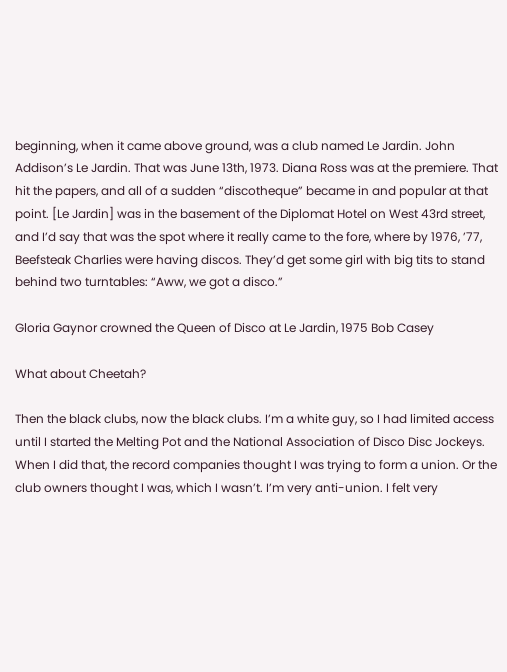beginning, when it came above ground, was a club named Le Jardin. John Addison’s Le Jardin. That was June 13th, 1973. Diana Ross was at the premiere. That hit the papers, and all of a sudden “discotheque” became in and popular at that point. [Le Jardin] was in the basement of the Diplomat Hotel on West 43rd street, and I’d say that was the spot where it really came to the fore, where by 1976, ’77, Beefsteak Charlies were having discos. They’d get some girl with big tits to stand behind two turntables: “Aww, we got a disco.”

Gloria Gaynor crowned the Queen of Disco at Le Jardin, 1975 Bob Casey

What about Cheetah?

Then the black clubs, now the black clubs. I’m a white guy, so I had limited access until I started the Melting Pot and the National Association of Disco Disc Jockeys. When I did that, the record companies thought I was trying to form a union. Or the club owners thought I was, which I wasn’t. I’m very anti-union. I felt very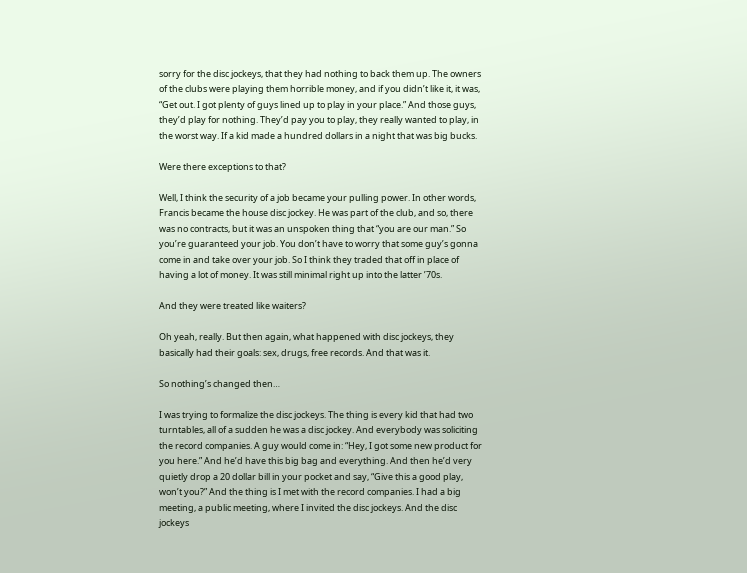sorry for the disc jockeys, that they had nothing to back them up. The owners of the clubs were playing them horrible money, and if you didn’t like it, it was, “Get out. I got plenty of guys lined up to play in your place.” And those guys, they’d play for nothing. They’d pay you to play, they really wanted to play, in the worst way. If a kid made a hundred dollars in a night that was big bucks.

Were there exceptions to that?

Well, I think the security of a job became your pulling power. In other words, Francis became the house disc jockey. He was part of the club, and so, there was no contracts, but it was an unspoken thing that “you are our man.” So you’re guaranteed your job. You don’t have to worry that some guy’s gonna come in and take over your job. So I think they traded that off in place of having a lot of money. It was still minimal right up into the latter ’70s.

And they were treated like waiters?

Oh yeah, really. But then again, what happened with disc jockeys, they basically had their goals: sex, drugs, free records. And that was it.

So nothing’s changed then…

I was trying to formalize the disc jockeys. The thing is every kid that had two turntables, all of a sudden he was a disc jockey. And everybody was soliciting the record companies. A guy would come in: “Hey, I got some new product for you here.” And he’d have this big bag and everything. And then he’d very quietly drop a 20 dollar bill in your pocket and say, “Give this a good play, won’t you?” And the thing is I met with the record companies. I had a big meeting, a public meeting, where I invited the disc jockeys. And the disc jockeys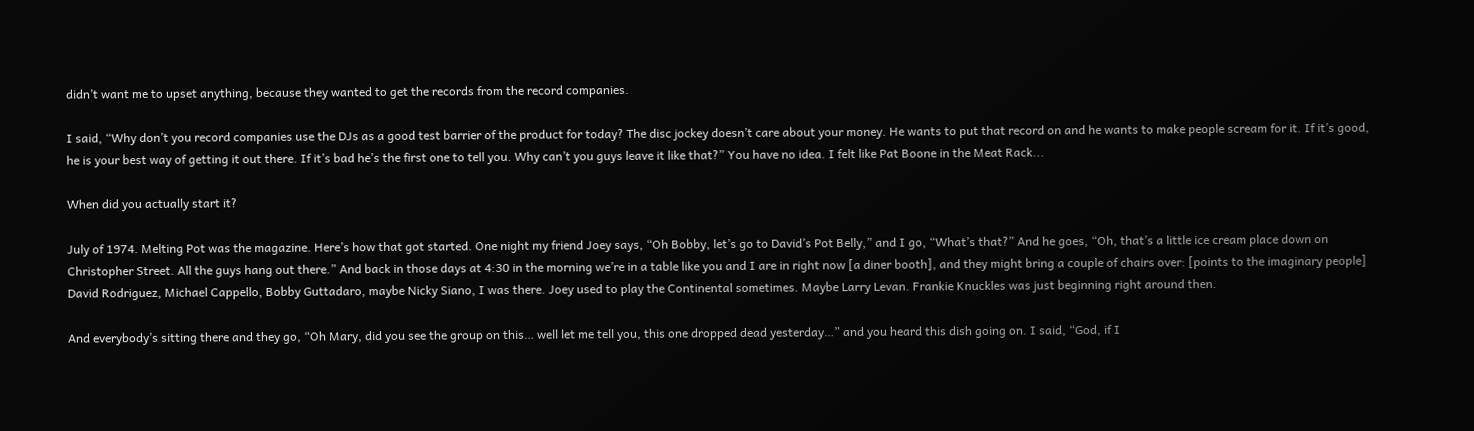didn’t want me to upset anything, because they wanted to get the records from the record companies.

I said, “Why don’t you record companies use the DJs as a good test barrier of the product for today? The disc jockey doesn’t care about your money. He wants to put that record on and he wants to make people scream for it. If it’s good, he is your best way of getting it out there. If it’s bad he’s the first one to tell you. Why can’t you guys leave it like that?” You have no idea. I felt like Pat Boone in the Meat Rack...

When did you actually start it?

July of 1974. Melting Pot was the magazine. Here’s how that got started. One night my friend Joey says, “Oh Bobby, let’s go to David’s Pot Belly,” and I go, “What’s that?” And he goes, “Oh, that’s a little ice cream place down on Christopher Street. All the guys hang out there.” And back in those days at 4:30 in the morning we’re in a table like you and I are in right now [a diner booth], and they might bring a couple of chairs over: [points to the imaginary people] David Rodriguez, Michael Cappello, Bobby Guttadaro, maybe Nicky Siano, I was there. Joey used to play the Continental sometimes. Maybe Larry Levan. Frankie Knuckles was just beginning right around then.

And everybody’s sitting there and they go, “Oh Mary, did you see the group on this… well let me tell you, this one dropped dead yesterday…” and you heard this dish going on. I said, “God, if I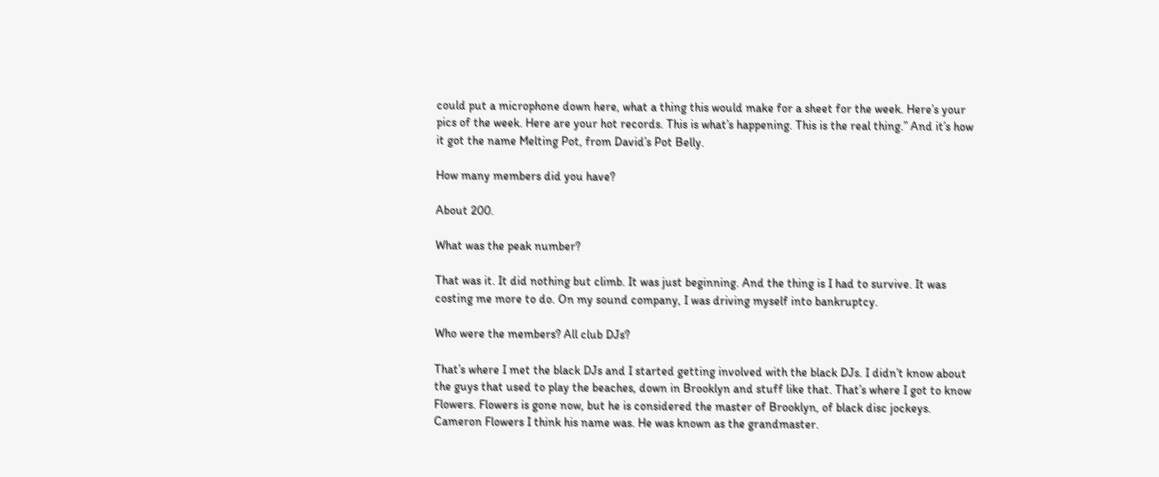could put a microphone down here, what a thing this would make for a sheet for the week. Here’s your pics of the week. Here are your hot records. This is what’s happening. This is the real thing.” And it’s how it got the name Melting Pot, from David’s Pot Belly.

How many members did you have?

About 200.

What was the peak number?

That was it. It did nothing but climb. It was just beginning. And the thing is I had to survive. It was costing me more to do. On my sound company, I was driving myself into bankruptcy.

Who were the members? All club DJs?

That’s where I met the black DJs and I started getting involved with the black DJs. I didn’t know about the guys that used to play the beaches, down in Brooklyn and stuff like that. That’s where I got to know Flowers. Flowers is gone now, but he is considered the master of Brooklyn, of black disc jockeys. Cameron Flowers I think his name was. He was known as the grandmaster.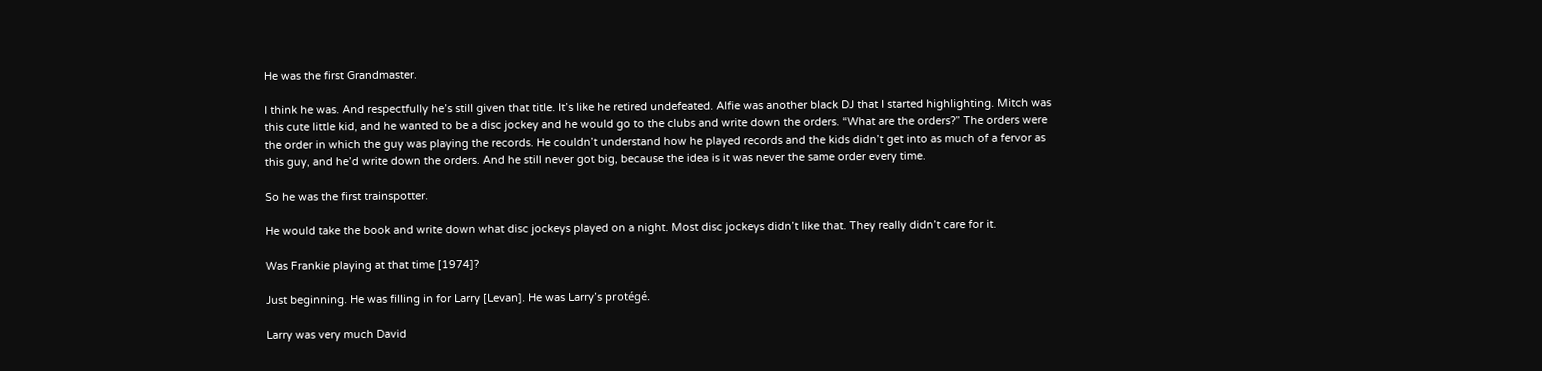He was the first Grandmaster.

I think he was. And respectfully he’s still given that title. It’s like he retired undefeated. Alfie was another black DJ that I started highlighting. Mitch was this cute little kid, and he wanted to be a disc jockey and he would go to the clubs and write down the orders. “What are the orders?” The orders were the order in which the guy was playing the records. He couldn’t understand how he played records and the kids didn’t get into as much of a fervor as this guy, and he’d write down the orders. And he still never got big, because the idea is it was never the same order every time.

So he was the first trainspotter.

He would take the book and write down what disc jockeys played on a night. Most disc jockeys didn’t like that. They really didn’t care for it.

Was Frankie playing at that time [1974]?

Just beginning. He was filling in for Larry [Levan]. He was Larry’s protégé.

Larry was very much David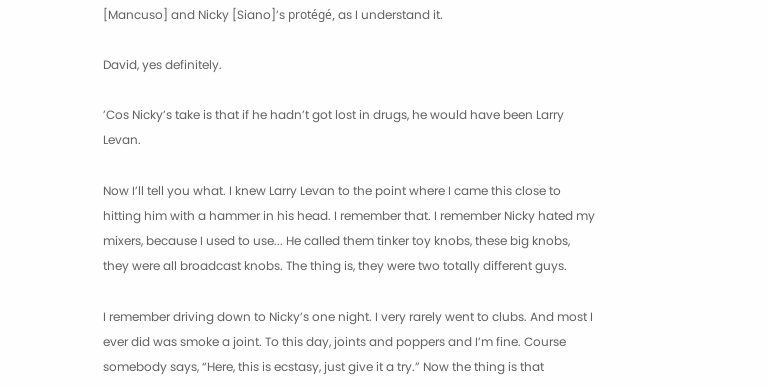[Mancuso] and Nicky [Siano]’s protégé, as I understand it.

David, yes definitely.

’Cos Nicky’s take is that if he hadn’t got lost in drugs, he would have been Larry Levan.

Now I’ll tell you what. I knew Larry Levan to the point where I came this close to hitting him with a hammer in his head. I remember that. I remember Nicky hated my mixers, because I used to use... He called them tinker toy knobs, these big knobs, they were all broadcast knobs. The thing is, they were two totally different guys.

I remember driving down to Nicky’s one night. I very rarely went to clubs. And most I ever did was smoke a joint. To this day, joints and poppers and I’m fine. Course somebody says, “Here, this is ecstasy, just give it a try.” Now the thing is that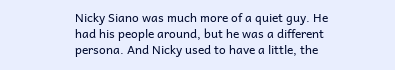Nicky Siano was much more of a quiet guy. He had his people around, but he was a different persona. And Nicky used to have a little, the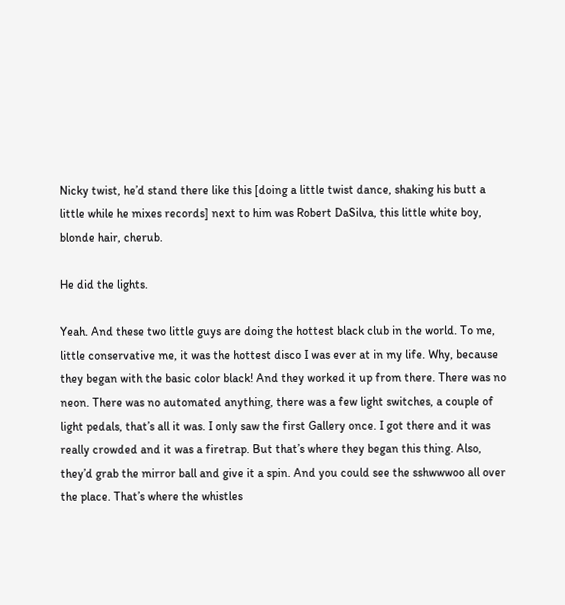Nicky twist, he’d stand there like this [doing a little twist dance, shaking his butt a little while he mixes records] next to him was Robert DaSilva, this little white boy, blonde hair, cherub.

He did the lights.

Yeah. And these two little guys are doing the hottest black club in the world. To me, little conservative me, it was the hottest disco I was ever at in my life. Why, because they began with the basic color black! And they worked it up from there. There was no neon. There was no automated anything, there was a few light switches, a couple of light pedals, that’s all it was. I only saw the first Gallery once. I got there and it was really crowded and it was a firetrap. But that’s where they began this thing. Also, they’d grab the mirror ball and give it a spin. And you could see the sshwwwoo all over the place. That’s where the whistles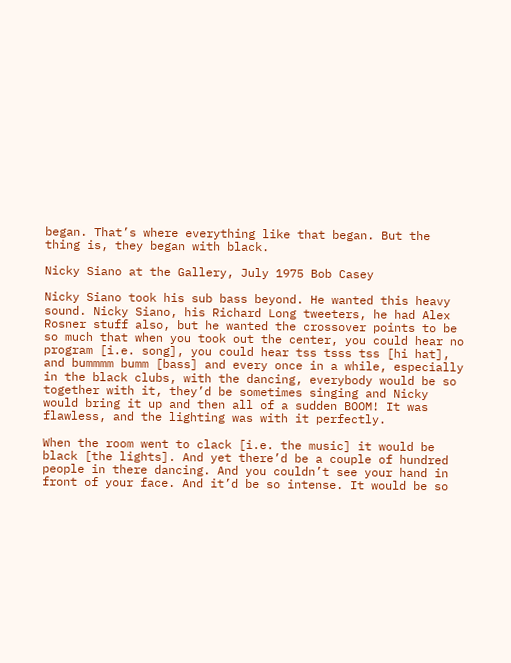began. That’s where everything like that began. But the thing is, they began with black.

Nicky Siano at the Gallery, July 1975 Bob Casey

Nicky Siano took his sub bass beyond. He wanted this heavy sound. Nicky Siano, his Richard Long tweeters, he had Alex Rosner stuff also, but he wanted the crossover points to be so much that when you took out the center, you could hear no program [i.e. song], you could hear tss tsss tss [hi hat], and bummmm bumm [bass] and every once in a while, especially in the black clubs, with the dancing, everybody would be so together with it, they’d be sometimes singing and Nicky would bring it up and then all of a sudden BOOM! It was flawless, and the lighting was with it perfectly.

When the room went to clack [i.e. the music] it would be black [the lights]. And yet there’d be a couple of hundred people in there dancing. And you couldn’t see your hand in front of your face. And it’d be so intense. It would be so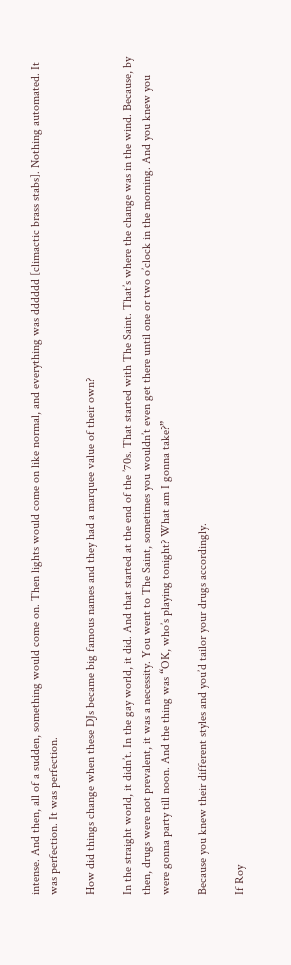intense. And then, all of a sudden, something would come on. Then lights would come on like normal, and everything was dddddd [climactic brass stabs]. Nothing automated. It was perfection. It was perfection.

How did things change when these DJs became big famous names and they had a marquee value of their own?

In the straight world, it didn’t. In the gay world, it did. And that started at the end of the ’70s. That started with The Saint. That’s where the change was in the wind. Because, by then, drugs were not prevalent, it was a necessity. You went to The Saint, sometimes you wouldn’t even get there until one or two o’clock in the morning. And you knew you were gonna party till noon. And the thing was “OK, who’s playing tonight? What am I gonna take?”

Because you knew their different styles and you’d tailor your drugs accordingly.

If Roy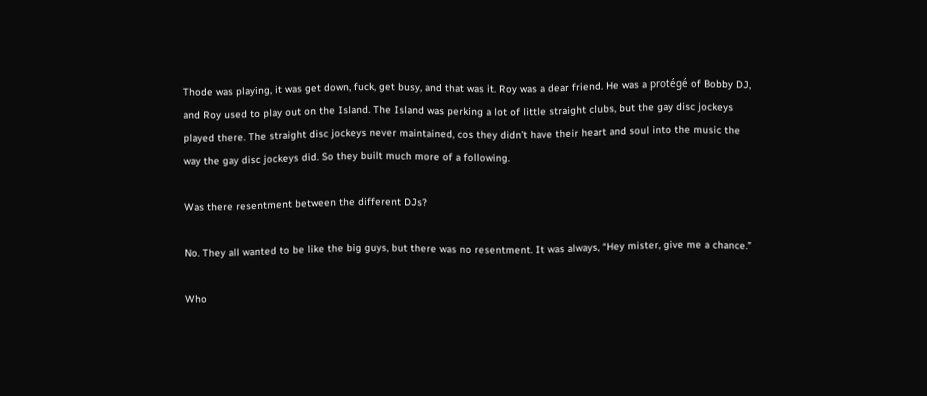Thode was playing, it was get down, fuck, get busy, and that was it. Roy was a dear friend. He was a protégé of Bobby DJ, and Roy used to play out on the Island. The Island was perking a lot of little straight clubs, but the gay disc jockeys played there. The straight disc jockeys never maintained, cos they didn’t have their heart and soul into the music the way the gay disc jockeys did. So they built much more of a following.

Was there resentment between the different DJs?

No. They all wanted to be like the big guys, but there was no resentment. It was always, “Hey mister, give me a chance.”

Who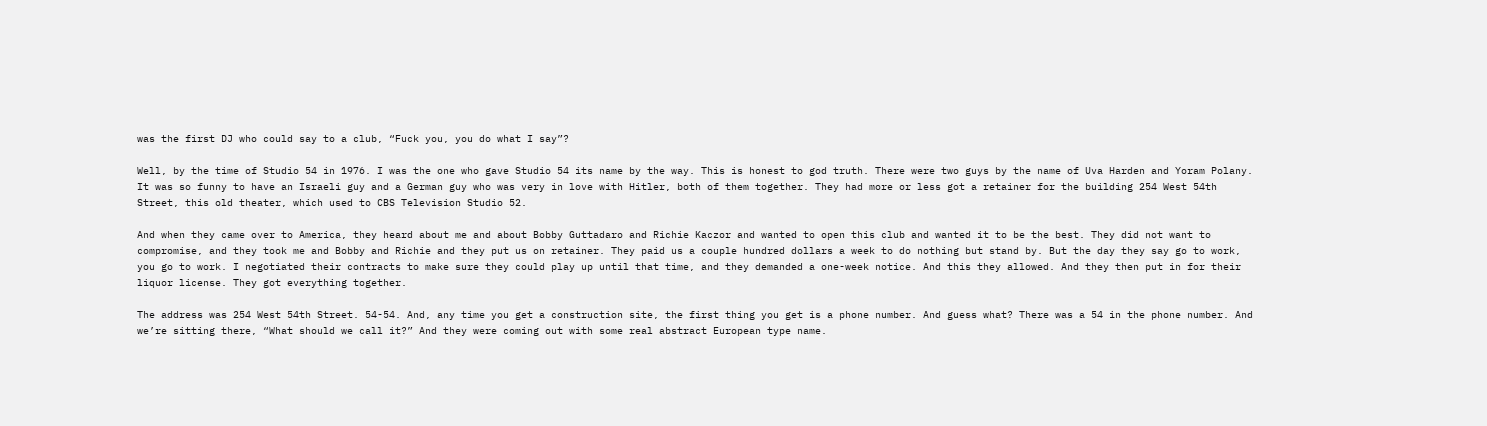was the first DJ who could say to a club, “Fuck you, you do what I say”?

Well, by the time of Studio 54 in 1976. I was the one who gave Studio 54 its name by the way. This is honest to god truth. There were two guys by the name of Uva Harden and Yoram Polany. It was so funny to have an Israeli guy and a German guy who was very in love with Hitler, both of them together. They had more or less got a retainer for the building 254 West 54th Street, this old theater, which used to CBS Television Studio 52.

And when they came over to America, they heard about me and about Bobby Guttadaro and Richie Kaczor and wanted to open this club and wanted it to be the best. They did not want to compromise, and they took me and Bobby and Richie and they put us on retainer. They paid us a couple hundred dollars a week to do nothing but stand by. But the day they say go to work, you go to work. I negotiated their contracts to make sure they could play up until that time, and they demanded a one-week notice. And this they allowed. And they then put in for their liquor license. They got everything together.

The address was 254 West 54th Street. 54-54. And, any time you get a construction site, the first thing you get is a phone number. And guess what? There was a 54 in the phone number. And we’re sitting there, “What should we call it?” And they were coming out with some real abstract European type name.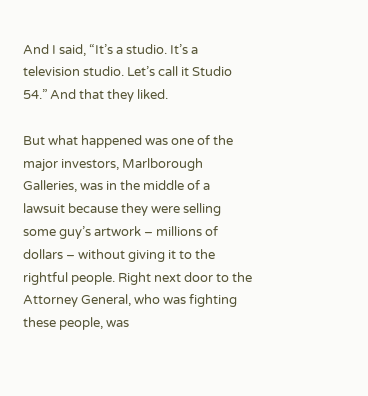And I said, “It’s a studio. It’s a television studio. Let’s call it Studio 54.” And that they liked.

But what happened was one of the major investors, Marlborough Galleries, was in the middle of a lawsuit because they were selling some guy’s artwork – millions of dollars – without giving it to the rightful people. Right next door to the Attorney General, who was fighting these people, was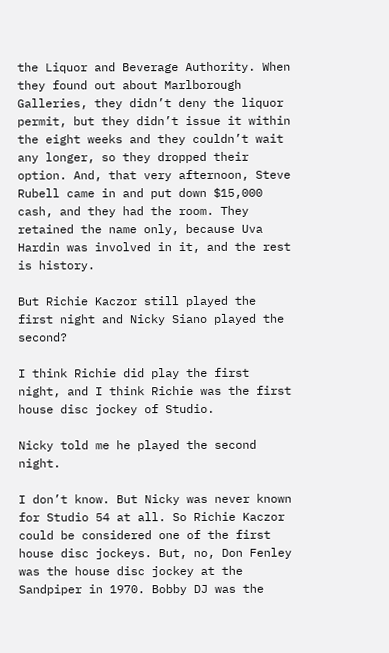the Liquor and Beverage Authority. When they found out about Marlborough Galleries, they didn’t deny the liquor permit, but they didn’t issue it within the eight weeks and they couldn’t wait any longer, so they dropped their option. And, that very afternoon, Steve Rubell came in and put down $15,000 cash, and they had the room. They retained the name only, because Uva Hardin was involved in it, and the rest is history.

But Richie Kaczor still played the first night and Nicky Siano played the second?

I think Richie did play the first night, and I think Richie was the first house disc jockey of Studio.

Nicky told me he played the second night.

I don’t know. But Nicky was never known for Studio 54 at all. So Richie Kaczor could be considered one of the first house disc jockeys. But, no, Don Fenley was the house disc jockey at the Sandpiper in 1970. Bobby DJ was the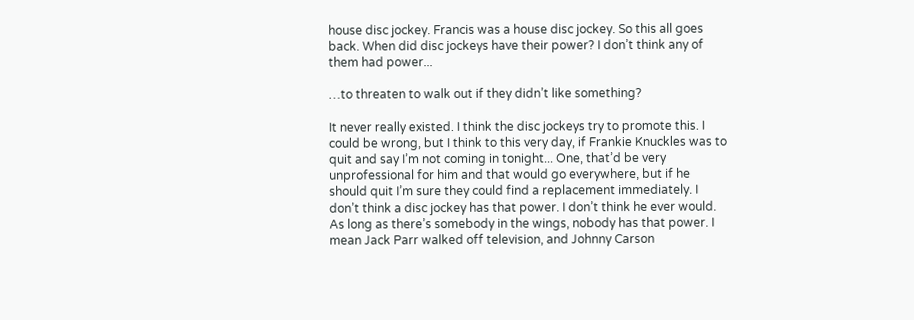house disc jockey. Francis was a house disc jockey. So this all goes back. When did disc jockeys have their power? I don’t think any of them had power...

…to threaten to walk out if they didn’t like something?

It never really existed. I think the disc jockeys try to promote this. I could be wrong, but I think to this very day, if Frankie Knuckles was to quit and say I’m not coming in tonight... One, that’d be very unprofessional for him and that would go everywhere, but if he should quit I’m sure they could find a replacement immediately. I don’t think a disc jockey has that power. I don’t think he ever would. As long as there’s somebody in the wings, nobody has that power. I mean Jack Parr walked off television, and Johnny Carson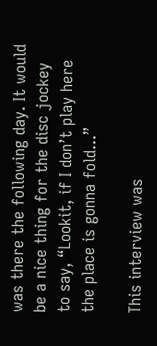was there the following day. It would be a nice thing for the disc jockey to say, “Lookit, if I don’t play here the place is gonna fold...”

This interview was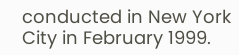conducted in New York City in February 1999.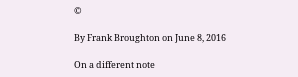©

By Frank Broughton on June 8, 2016

On a different note